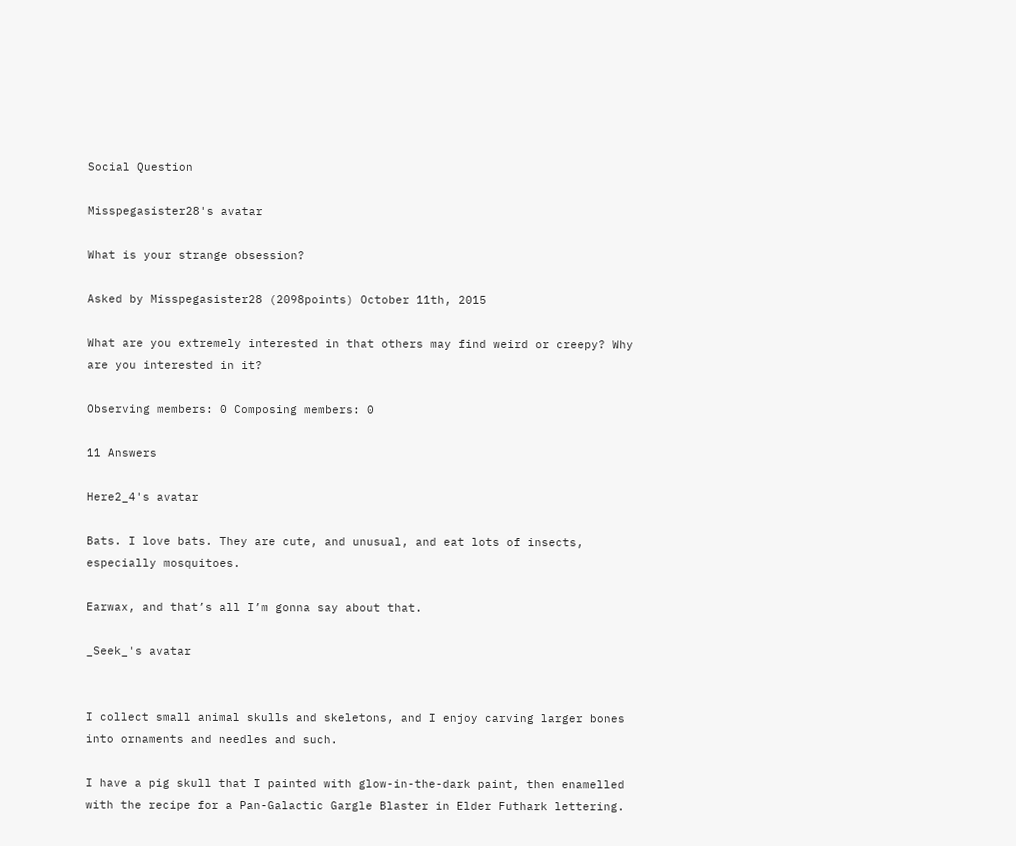Social Question

Misspegasister28's avatar

What is your strange obsession?

Asked by Misspegasister28 (2098points) October 11th, 2015

What are you extremely interested in that others may find weird or creepy? Why are you interested in it?

Observing members: 0 Composing members: 0

11 Answers

Here2_4's avatar

Bats. I love bats. They are cute, and unusual, and eat lots of insects, especially mosquitoes.

Earwax, and that’s all I’m gonna say about that.

_Seek_'s avatar


I collect small animal skulls and skeletons, and I enjoy carving larger bones into ornaments and needles and such.

I have a pig skull that I painted with glow-in-the-dark paint, then enamelled with the recipe for a Pan-Galactic Gargle Blaster in Elder Futhark lettering.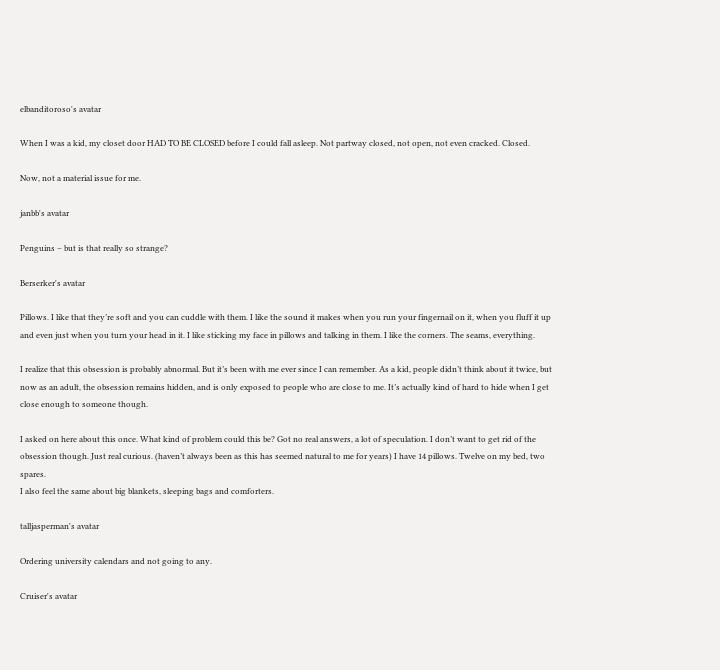elbanditoroso's avatar

When I was a kid, my closet door HAD TO BE CLOSED before I could fall asleep. Not partway closed, not open, not even cracked. Closed.

Now, not a material issue for me.

janbb's avatar

Penguins – but is that really so strange?

Berserker's avatar

Pillows. I like that they’re soft and you can cuddle with them. I like the sound it makes when you run your fingernail on it, when you fluff it up and even just when you turn your head in it. I like sticking my face in pillows and talking in them. I like the corners. The seams, everything.

I realize that this obsession is probably abnormal. But it’s been with me ever since I can remember. As a kid, people didn’t think about it twice, but now as an adult, the obsession remains hidden, and is only exposed to people who are close to me. It’s actually kind of hard to hide when I get close enough to someone though.

I asked on here about this once. What kind of problem could this be? Got no real answers, a lot of speculation. I don’t want to get rid of the obsession though. Just real curious. (haven’t always been as this has seemed natural to me for years) I have 14 pillows. Twelve on my bed, two spares.
I also feel the same about big blankets, sleeping bags and comforters.

talljasperman's avatar

Ordering university calendars and not going to any.

Cruiser's avatar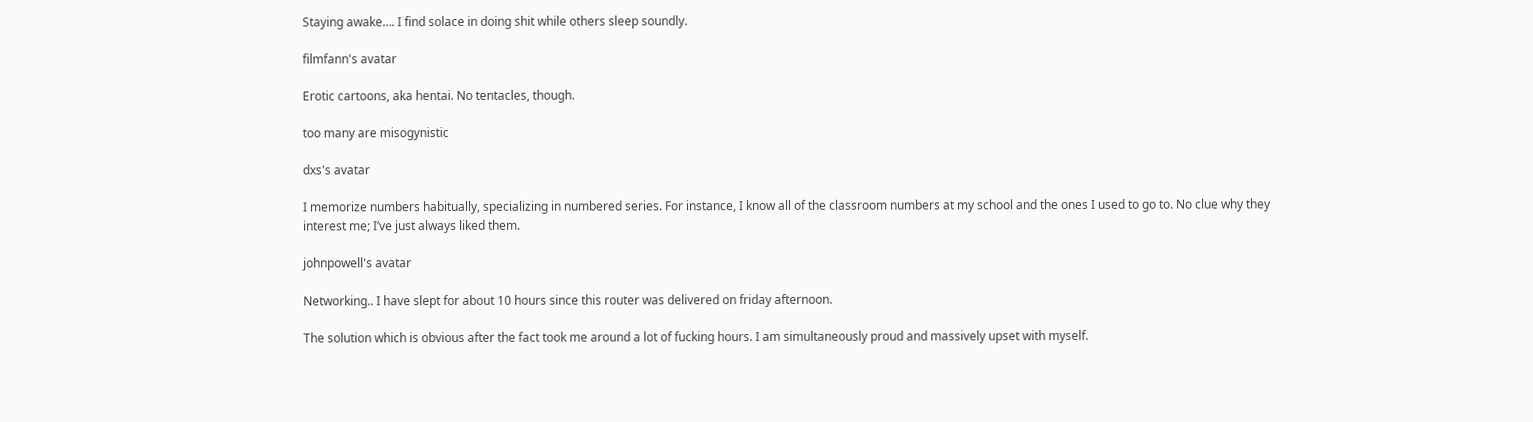Staying awake…. I find solace in doing shit while others sleep soundly.

filmfann's avatar

Erotic cartoons, aka hentai. No tentacles, though.

too many are misogynistic

dxs's avatar

I memorize numbers habitually, specializing in numbered series. For instance, I know all of the classroom numbers at my school and the ones I used to go to. No clue why they interest me; I’ve just always liked them.

johnpowell's avatar

Networking.. I have slept for about 10 hours since this router was delivered on friday afternoon.

The solution which is obvious after the fact took me around a lot of fucking hours. I am simultaneously proud and massively upset with myself.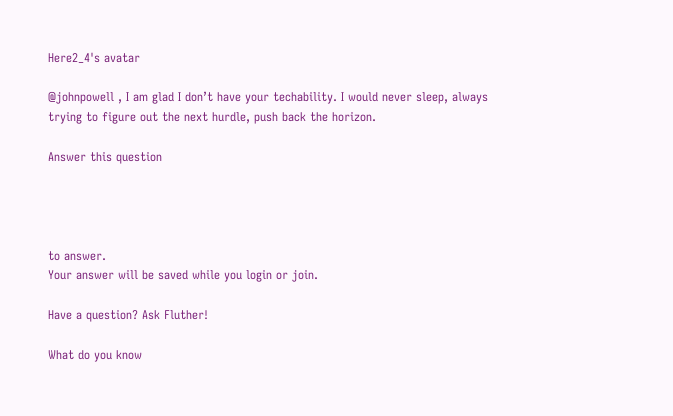Here2_4's avatar

@johnpowell , I am glad I don’t have your techability. I would never sleep, always trying to figure out the next hurdle, push back the horizon.

Answer this question




to answer.
Your answer will be saved while you login or join.

Have a question? Ask Fluther!

What do you know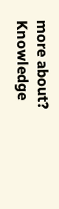more about?
Knowledge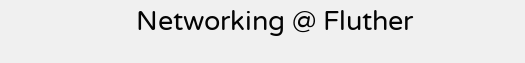Networking @ Fluther